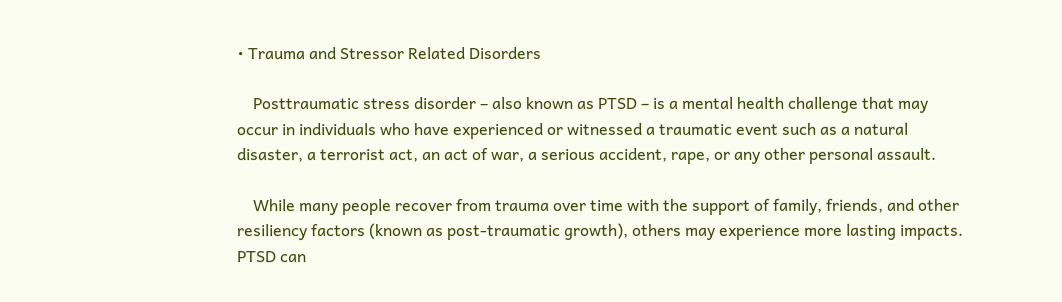• Trauma and Stressor Related Disorders

    Posttraumatic stress disorder – also known as PTSD – is a mental health challenge that may occur in individuals who have experienced or witnessed a traumatic event such as a natural disaster, a terrorist act, an act of war, a serious accident, rape, or any other personal assault.

    While many people recover from trauma over time with the support of family, friends, and other resiliency factors (known as post-traumatic growth), others may experience more lasting impacts. PTSD can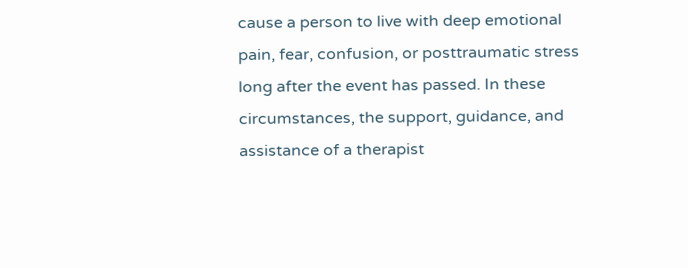cause a person to live with deep emotional pain, fear, confusion, or posttraumatic stress long after the event has passed. In these circumstances, the support, guidance, and assistance of a therapist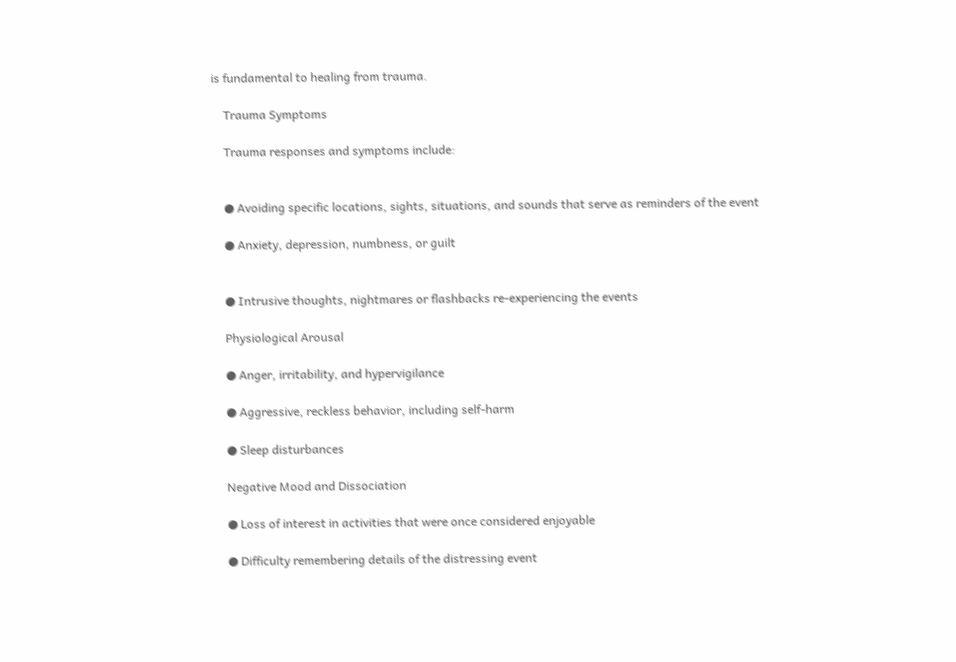is fundamental to healing from trauma.

    Trauma Symptoms

    Trauma responses and symptoms include:


    ● Avoiding specific locations, sights, situations, and sounds that serve as reminders of the event

    ● Anxiety, depression, numbness, or guilt


    ● Intrusive thoughts, nightmares or flashbacks re-experiencing the events

    Physiological Arousal

    ● Anger, irritability, and hypervigilance

    ● Aggressive, reckless behavior, including self-harm

    ● Sleep disturbances

    Negative Mood and Dissociation

    ● Loss of interest in activities that were once considered enjoyable

    ● Difficulty remembering details of the distressing event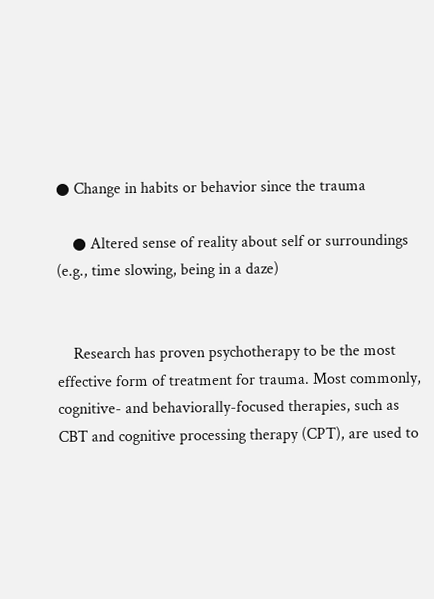● Change in habits or behavior since the trauma

    ● Altered sense of reality about self or surroundings (e.g., time slowing, being in a daze)


    Research has proven psychotherapy to be the most effective form of treatment for trauma. Most commonly, cognitive- and behaviorally-focused therapies, such as CBT and cognitive processing therapy (CPT), are used to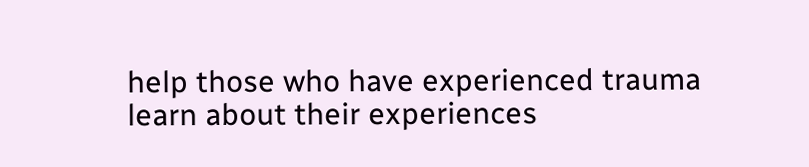help those who have experienced trauma learn about their experiences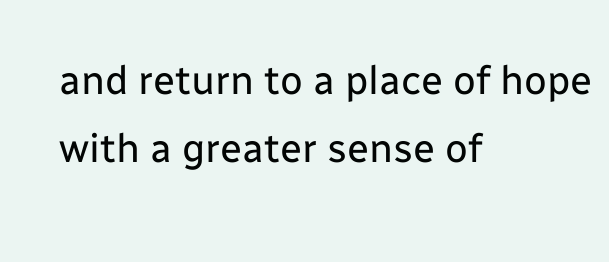and return to a place of hope with a greater sense of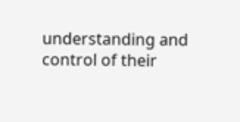understanding and control of their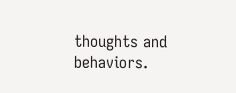thoughts and behaviors.